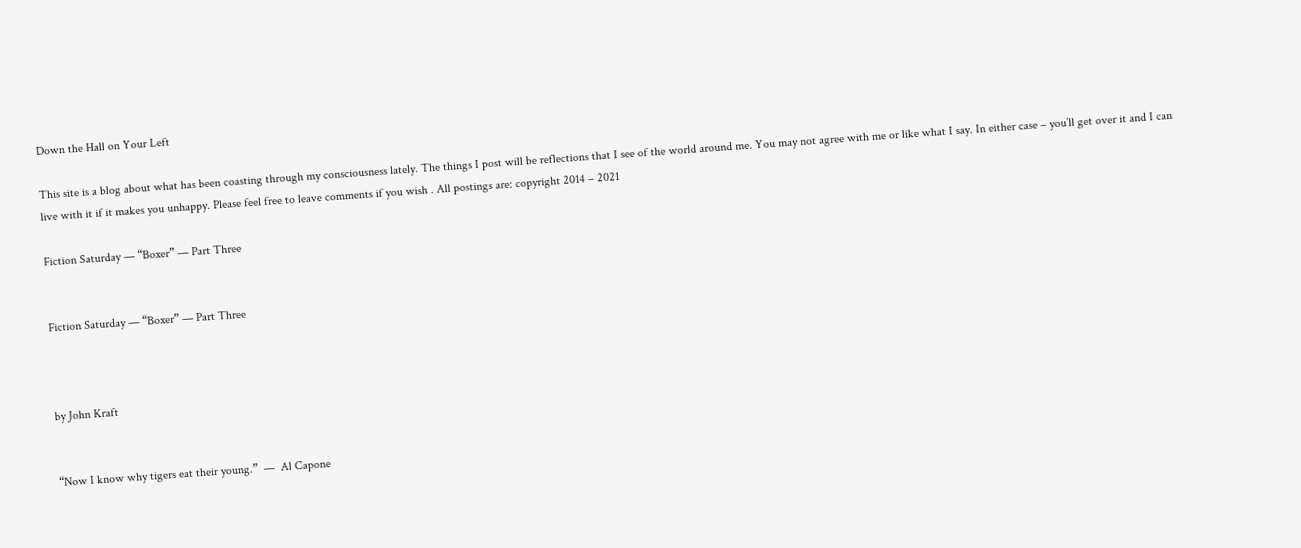Down the Hall on Your Left

This site is a blog about what has been coasting through my consciousness lately. The things I post will be reflections that I see of the world around me. You may not agree with me or like what I say. In either case – you’ll get over it and I can live with it if it makes you unhappy. Please feel free to leave comments if you wish . All postings are: copyright 2014 – 2021

Fiction Saturday — “Boxer” — Part Three


Fiction Saturday — “Boxer” — Part Three



by John Kraft


“Now I know why tigers eat their young.”  —  Al Capone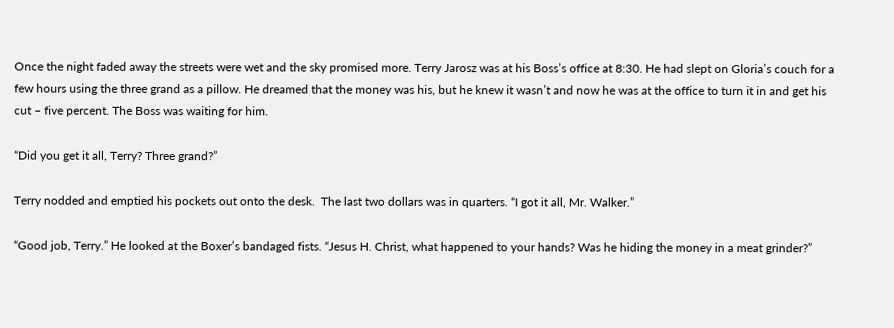Once the night faded away the streets were wet and the sky promised more. Terry Jarosz was at his Boss’s office at 8:30. He had slept on Gloria’s couch for a few hours using the three grand as a pillow. He dreamed that the money was his, but he knew it wasn’t and now he was at the office to turn it in and get his cut – five percent. The Boss was waiting for him.

“Did you get it all, Terry? Three grand?”

Terry nodded and emptied his pockets out onto the desk.  The last two dollars was in quarters. “I got it all, Mr. Walker.”

“Good job, Terry.” He looked at the Boxer’s bandaged fists. “Jesus H. Christ, what happened to your hands? Was he hiding the money in a meat grinder?”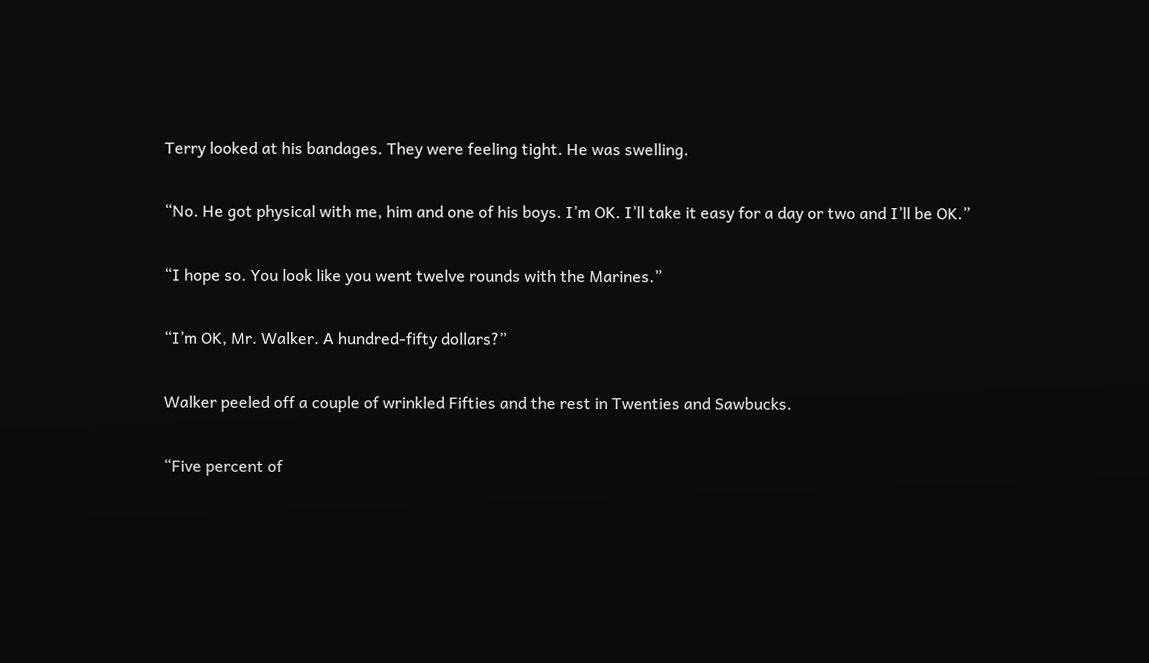Terry looked at his bandages. They were feeling tight. He was swelling.

“No. He got physical with me, him and one of his boys. I’m OK. I’ll take it easy for a day or two and I’ll be OK.”

“I hope so. You look like you went twelve rounds with the Marines.”

“I’m OK, Mr. Walker. A hundred-fifty dollars?”

Walker peeled off a couple of wrinkled Fifties and the rest in Twenties and Sawbucks.

“Five percent of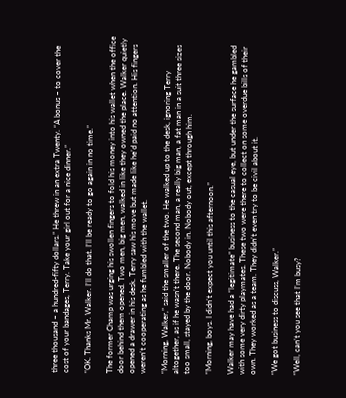three thousand – a hundred-fifty dollars.” He threw in an extra Twenty. “A bonus – to cover the cost of your bandages, Terry. Take your girl out for a nice dinner.”

“OK. Thanks Mr. Walker. I’ll do that. I’ll be ready to go again in no time.”

The former Champ was urging his swollen fingers to fold his money into his wallet when the office door behind them opened. Two men, big men, walked in like they owned the place. Walker quietly opened a drawer in his desk. Terry saw his move but made like he’d paid no attention. His fingers weren’t cooperating as he fumbled with the wallet.

“Morning, Walker,” said the smaller of the two. He walked up to the desk, ignoring Terry altogether, as if he wasn’t there. The second man, a really big man, a fat man in a suit three sizes too small, stayed by the door. Nobody in. Nobody out, except through him.

“Morning, boys. I didn’t expect you until this afternoon.”

Walker may have had a “legitimate” business to the casual eye, but under the surface he gambled with some very dirty playmates. These two were there to collect on some overdue bills of their own. They worked as a team. They didn’t even try to be civil about it.

“We got business to discuss, Walker.”

“Well, can’t you see that I’m busy?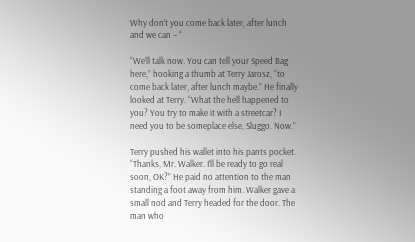Why don’t you come back later, after lunch and we can – “

“We’ll talk now. You can tell your Speed Bag here,” hooking a thumb at Terry Jarosz, “to come back later, after lunch maybe.” He finally looked at Terry. “What the hell happened to you? You try to make it with a streetcar? I need you to be someplace else, Sluggo. Now.”

Terry pushed his wallet into his pants pocket. “Thanks, Mr. Walker. I’ll be ready to go real soon, OK?” He paid no attention to the man standing a foot away from him. Walker gave a small nod and Terry headed for the door. The man who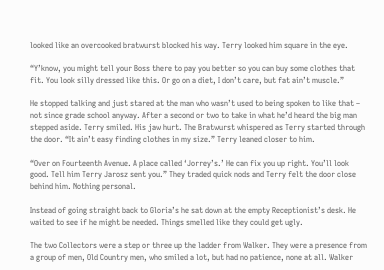looked like an overcooked bratwurst blocked his way. Terry looked him square in the eye.

“Y’know, you might tell your Boss there to pay you better so you can buy some clothes that fit. You look silly dressed like this. Or go on a diet, I don’t care, but fat ain’t muscle.”

He stopped talking and just stared at the man who wasn’t used to being spoken to like that – not since grade school anyway. After a second or two to take in what he’d heard the big man stepped aside. Terry smiled. His jaw hurt. The Bratwurst whispered as Terry started through the door. “It ain’t easy finding clothes in my size.” Terry leaned closer to him.

“Over on Fourteenth Avenue. A place called ‘Jorrey’s.’ He can fix you up right. You’ll look good. Tell him Terry Jarosz sent you.” They traded quick nods and Terry felt the door close behind him. Nothing personal.

Instead of going straight back to Gloria’s he sat down at the empty Receptionist’s desk. He waited to see if he might be needed. Things smelled like they could get ugly.

The two Collectors were a step or three up the ladder from Walker. They were a presence from a group of men, Old Country men, who smiled a lot, but had no patience, none at all. Walker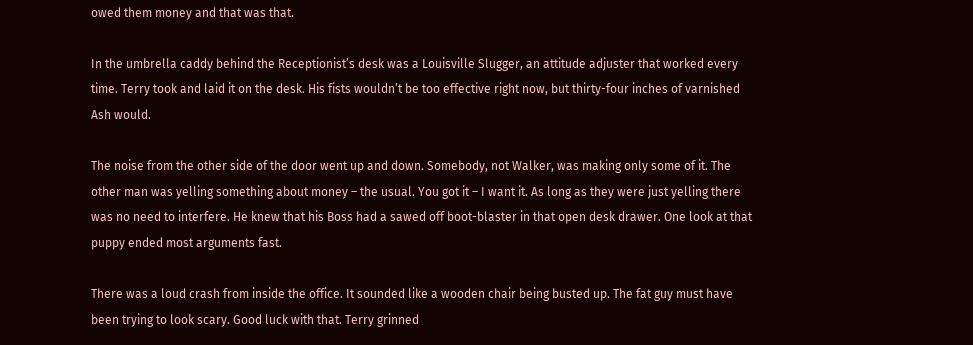owed them money and that was that.

In the umbrella caddy behind the Receptionist’s desk was a Louisville Slugger, an attitude adjuster that worked every time. Terry took and laid it on the desk. His fists wouldn’t be too effective right now, but thirty-four inches of varnished Ash would.

The noise from the other side of the door went up and down. Somebody, not Walker, was making only some of it. The other man was yelling something about money – the usual. You got it – I want it. As long as they were just yelling there was no need to interfere. He knew that his Boss had a sawed off boot-blaster in that open desk drawer. One look at that puppy ended most arguments fast.

There was a loud crash from inside the office. It sounded like a wooden chair being busted up. The fat guy must have been trying to look scary. Good luck with that. Terry grinned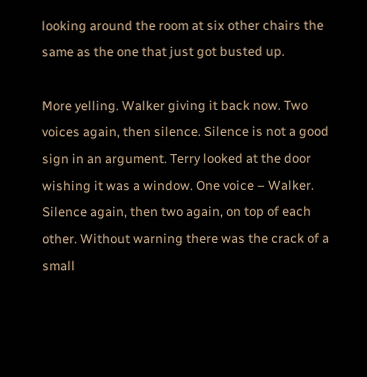looking around the room at six other chairs the same as the one that just got busted up.

More yelling. Walker giving it back now. Two voices again, then silence. Silence is not a good sign in an argument. Terry looked at the door wishing it was a window. One voice – Walker. Silence again, then two again, on top of each other. Without warning there was the crack of a small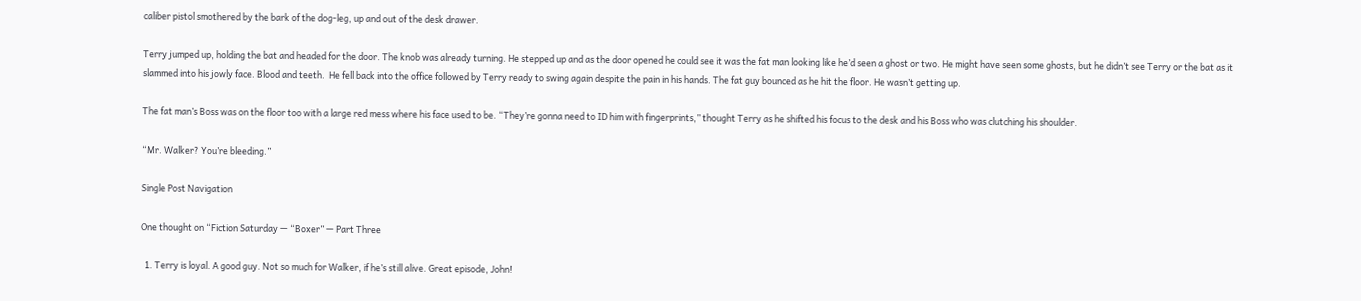caliber pistol smothered by the bark of the dog-leg, up and out of the desk drawer.

Terry jumped up, holding the bat and headed for the door. The knob was already turning. He stepped up and as the door opened he could see it was the fat man looking like he’d seen a ghost or two. He might have seen some ghosts, but he didn’t see Terry or the bat as it slammed into his jowly face. Blood and teeth.  He fell back into the office followed by Terry ready to swing again despite the pain in his hands. The fat guy bounced as he hit the floor. He wasn’t getting up.

The fat man’s Boss was on the floor too with a large red mess where his face used to be. “They’re gonna need to ID him with fingerprints,” thought Terry as he shifted his focus to the desk and his Boss who was clutching his shoulder.

“Mr. Walker? You’re bleeding.”

Single Post Navigation

One thought on “Fiction Saturday — “Boxer” — Part Three

  1. Terry is loyal. A good guy. Not so much for Walker, if he’s still alive. Great episode, John!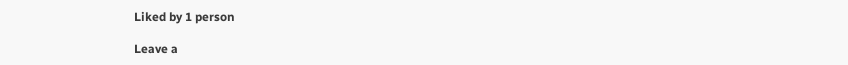Liked by 1 person

Leave a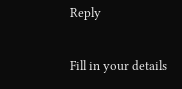Reply

Fill in your details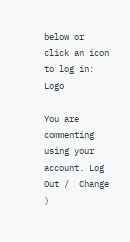below or click an icon to log in: Logo

You are commenting using your account. Log Out /  Change )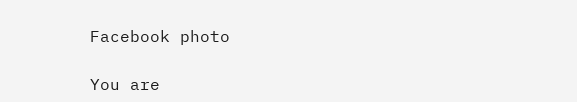Facebook photo

You are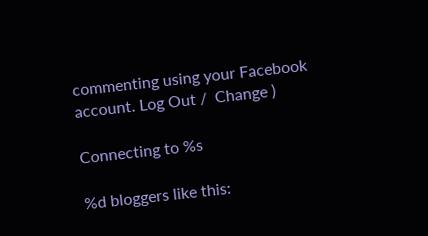commenting using your Facebook account. Log Out /  Change )

Connecting to %s

%d bloggers like this: